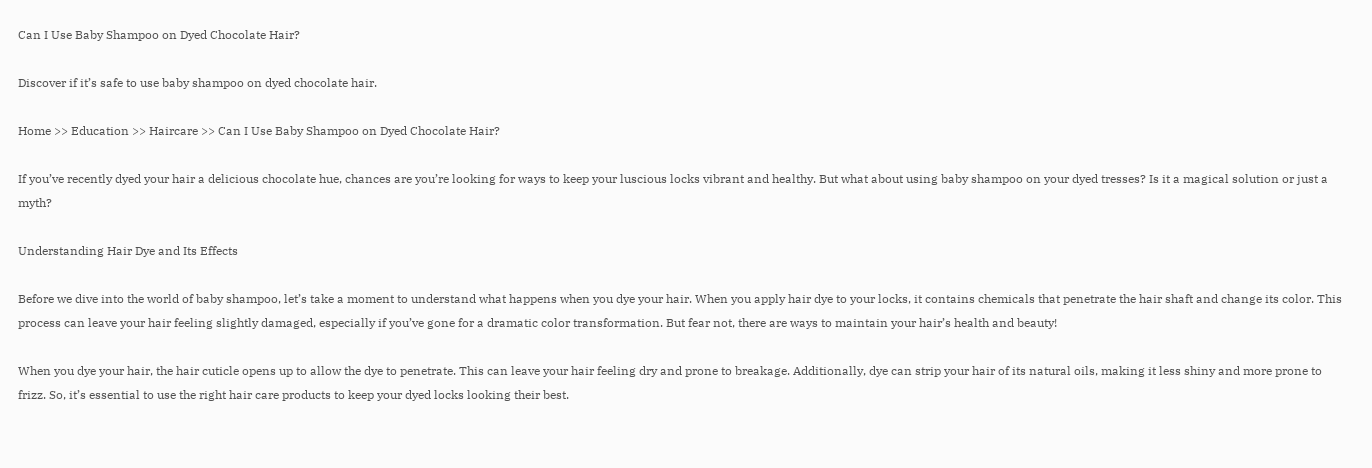Can I Use Baby Shampoo on Dyed Chocolate Hair?

Discover if it’s safe to use baby shampoo on dyed chocolate hair.

Home >> Education >> Haircare >> Can I Use Baby Shampoo on Dyed Chocolate Hair?

If you’ve recently dyed your hair a delicious chocolate hue, chances are you’re looking for ways to keep your luscious locks vibrant and healthy. But what about using baby shampoo on your dyed tresses? Is it a magical solution or just a myth?

Understanding Hair Dye and Its Effects

Before we dive into the world of baby shampoo, let’s take a moment to understand what happens when you dye your hair. When you apply hair dye to your locks, it contains chemicals that penetrate the hair shaft and change its color. This process can leave your hair feeling slightly damaged, especially if you’ve gone for a dramatic color transformation. But fear not, there are ways to maintain your hair’s health and beauty!

When you dye your hair, the hair cuticle opens up to allow the dye to penetrate. This can leave your hair feeling dry and prone to breakage. Additionally, dye can strip your hair of its natural oils, making it less shiny and more prone to frizz. So, it’s essential to use the right hair care products to keep your dyed locks looking their best.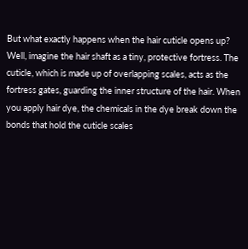But what exactly happens when the hair cuticle opens up? Well, imagine the hair shaft as a tiny, protective fortress. The cuticle, which is made up of overlapping scales, acts as the fortress gates, guarding the inner structure of the hair. When you apply hair dye, the chemicals in the dye break down the bonds that hold the cuticle scales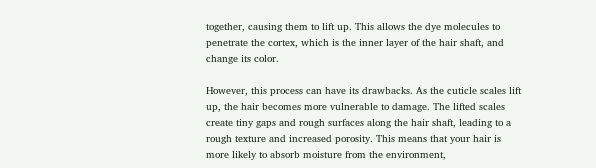together, causing them to lift up. This allows the dye molecules to penetrate the cortex, which is the inner layer of the hair shaft, and change its color.

However, this process can have its drawbacks. As the cuticle scales lift up, the hair becomes more vulnerable to damage. The lifted scales create tiny gaps and rough surfaces along the hair shaft, leading to a rough texture and increased porosity. This means that your hair is more likely to absorb moisture from the environment,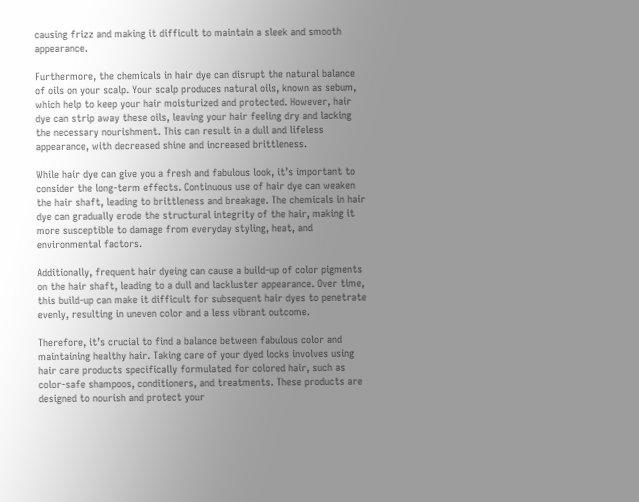causing frizz and making it difficult to maintain a sleek and smooth appearance.

Furthermore, the chemicals in hair dye can disrupt the natural balance of oils on your scalp. Your scalp produces natural oils, known as sebum, which help to keep your hair moisturized and protected. However, hair dye can strip away these oils, leaving your hair feeling dry and lacking the necessary nourishment. This can result in a dull and lifeless appearance, with decreased shine and increased brittleness.

While hair dye can give you a fresh and fabulous look, it’s important to consider the long-term effects. Continuous use of hair dye can weaken the hair shaft, leading to brittleness and breakage. The chemicals in hair dye can gradually erode the structural integrity of the hair, making it more susceptible to damage from everyday styling, heat, and environmental factors.

Additionally, frequent hair dyeing can cause a build-up of color pigments on the hair shaft, leading to a dull and lackluster appearance. Over time, this build-up can make it difficult for subsequent hair dyes to penetrate evenly, resulting in uneven color and a less vibrant outcome.

Therefore, it’s crucial to find a balance between fabulous color and maintaining healthy hair. Taking care of your dyed locks involves using hair care products specifically formulated for colored hair, such as color-safe shampoos, conditioners, and treatments. These products are designed to nourish and protect your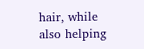hair, while also helping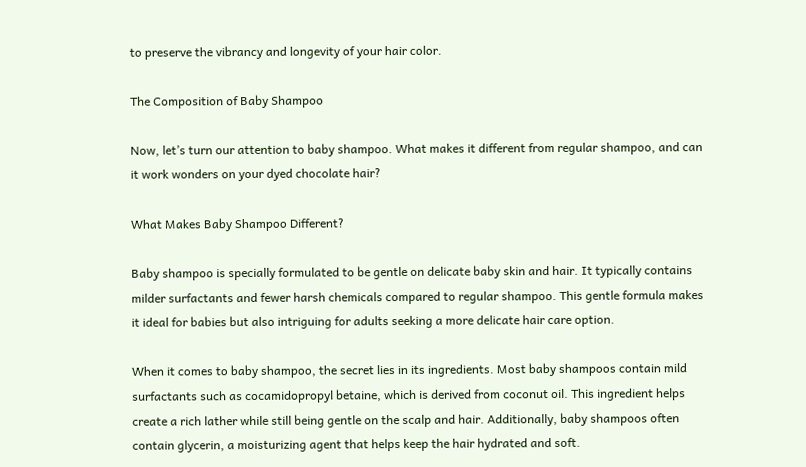to preserve the vibrancy and longevity of your hair color.

The Composition of Baby Shampoo

Now, let’s turn our attention to baby shampoo. What makes it different from regular shampoo, and can it work wonders on your dyed chocolate hair?

What Makes Baby Shampoo Different?

Baby shampoo is specially formulated to be gentle on delicate baby skin and hair. It typically contains milder surfactants and fewer harsh chemicals compared to regular shampoo. This gentle formula makes it ideal for babies but also intriguing for adults seeking a more delicate hair care option.

When it comes to baby shampoo, the secret lies in its ingredients. Most baby shampoos contain mild surfactants such as cocamidopropyl betaine, which is derived from coconut oil. This ingredient helps create a rich lather while still being gentle on the scalp and hair. Additionally, baby shampoos often contain glycerin, a moisturizing agent that helps keep the hair hydrated and soft.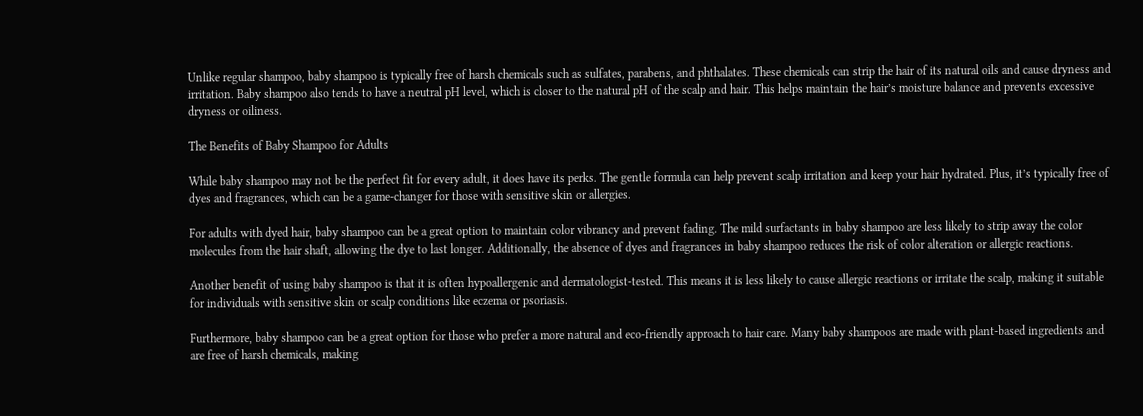Unlike regular shampoo, baby shampoo is typically free of harsh chemicals such as sulfates, parabens, and phthalates. These chemicals can strip the hair of its natural oils and cause dryness and irritation. Baby shampoo also tends to have a neutral pH level, which is closer to the natural pH of the scalp and hair. This helps maintain the hair’s moisture balance and prevents excessive dryness or oiliness.

The Benefits of Baby Shampoo for Adults

While baby shampoo may not be the perfect fit for every adult, it does have its perks. The gentle formula can help prevent scalp irritation and keep your hair hydrated. Plus, it’s typically free of dyes and fragrances, which can be a game-changer for those with sensitive skin or allergies.

For adults with dyed hair, baby shampoo can be a great option to maintain color vibrancy and prevent fading. The mild surfactants in baby shampoo are less likely to strip away the color molecules from the hair shaft, allowing the dye to last longer. Additionally, the absence of dyes and fragrances in baby shampoo reduces the risk of color alteration or allergic reactions.

Another benefit of using baby shampoo is that it is often hypoallergenic and dermatologist-tested. This means it is less likely to cause allergic reactions or irritate the scalp, making it suitable for individuals with sensitive skin or scalp conditions like eczema or psoriasis.

Furthermore, baby shampoo can be a great option for those who prefer a more natural and eco-friendly approach to hair care. Many baby shampoos are made with plant-based ingredients and are free of harsh chemicals, making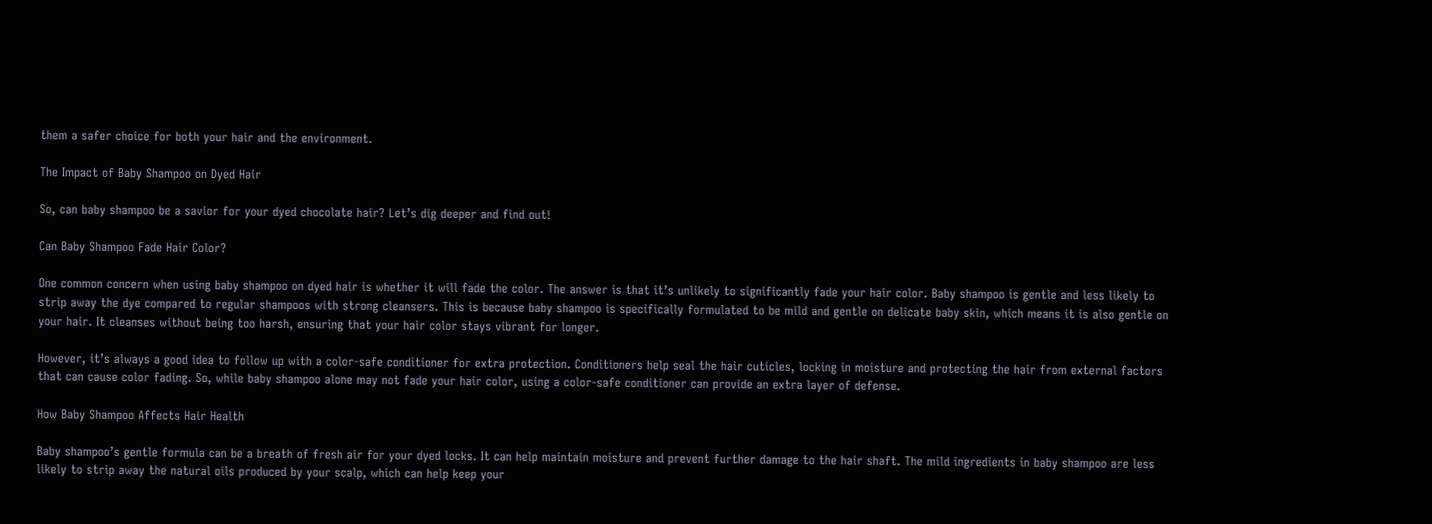them a safer choice for both your hair and the environment.

The Impact of Baby Shampoo on Dyed Hair

So, can baby shampoo be a savior for your dyed chocolate hair? Let’s dig deeper and find out!

Can Baby Shampoo Fade Hair Color?

One common concern when using baby shampoo on dyed hair is whether it will fade the color. The answer is that it’s unlikely to significantly fade your hair color. Baby shampoo is gentle and less likely to strip away the dye compared to regular shampoos with strong cleansers. This is because baby shampoo is specifically formulated to be mild and gentle on delicate baby skin, which means it is also gentle on your hair. It cleanses without being too harsh, ensuring that your hair color stays vibrant for longer.

However, it’s always a good idea to follow up with a color-safe conditioner for extra protection. Conditioners help seal the hair cuticles, locking in moisture and protecting the hair from external factors that can cause color fading. So, while baby shampoo alone may not fade your hair color, using a color-safe conditioner can provide an extra layer of defense.

How Baby Shampoo Affects Hair Health

Baby shampoo’s gentle formula can be a breath of fresh air for your dyed locks. It can help maintain moisture and prevent further damage to the hair shaft. The mild ingredients in baby shampoo are less likely to strip away the natural oils produced by your scalp, which can help keep your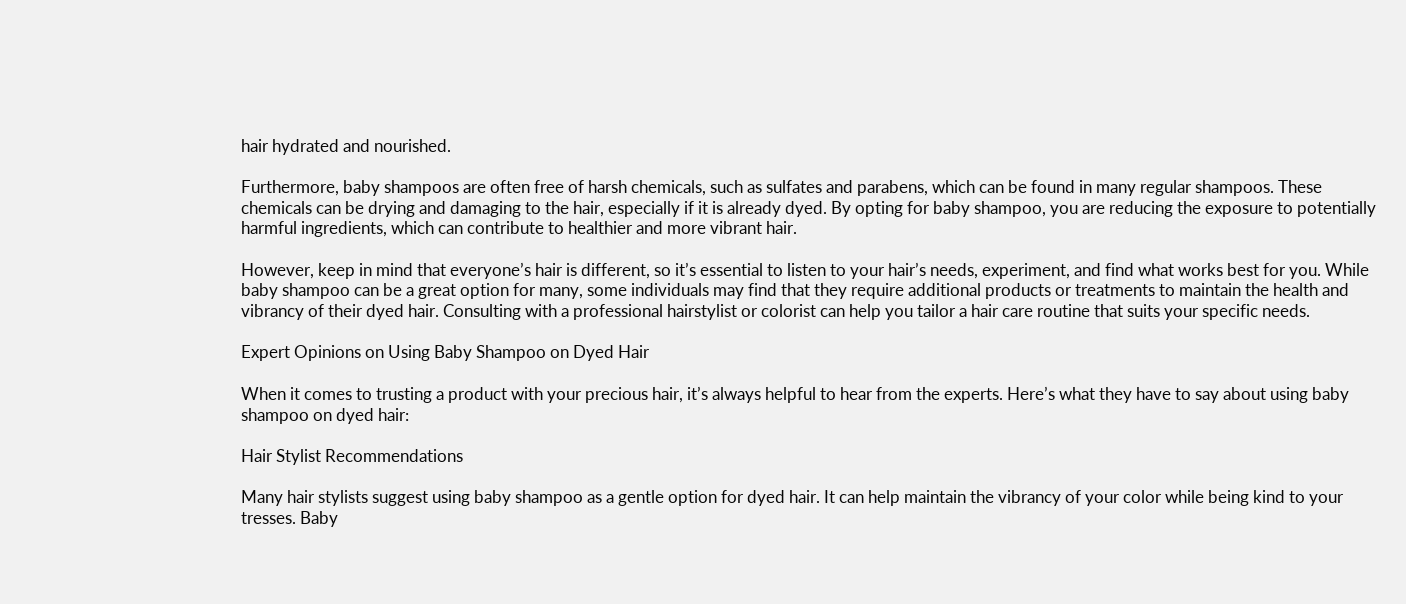hair hydrated and nourished.

Furthermore, baby shampoos are often free of harsh chemicals, such as sulfates and parabens, which can be found in many regular shampoos. These chemicals can be drying and damaging to the hair, especially if it is already dyed. By opting for baby shampoo, you are reducing the exposure to potentially harmful ingredients, which can contribute to healthier and more vibrant hair.

However, keep in mind that everyone’s hair is different, so it’s essential to listen to your hair’s needs, experiment, and find what works best for you. While baby shampoo can be a great option for many, some individuals may find that they require additional products or treatments to maintain the health and vibrancy of their dyed hair. Consulting with a professional hairstylist or colorist can help you tailor a hair care routine that suits your specific needs.

Expert Opinions on Using Baby Shampoo on Dyed Hair

When it comes to trusting a product with your precious hair, it’s always helpful to hear from the experts. Here’s what they have to say about using baby shampoo on dyed hair:

Hair Stylist Recommendations

Many hair stylists suggest using baby shampoo as a gentle option for dyed hair. It can help maintain the vibrancy of your color while being kind to your tresses. Baby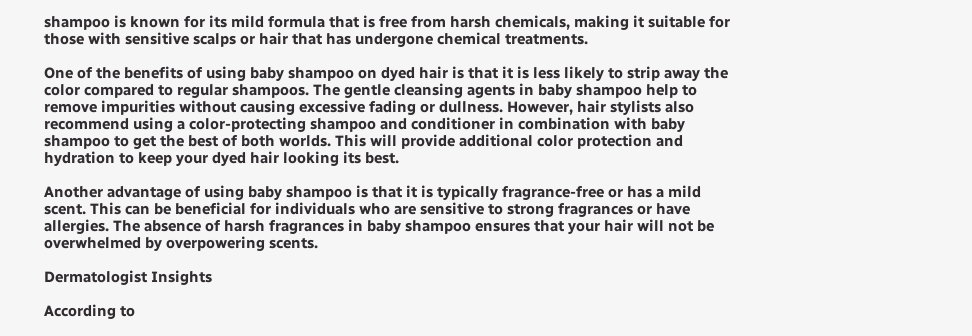shampoo is known for its mild formula that is free from harsh chemicals, making it suitable for those with sensitive scalps or hair that has undergone chemical treatments.

One of the benefits of using baby shampoo on dyed hair is that it is less likely to strip away the color compared to regular shampoos. The gentle cleansing agents in baby shampoo help to remove impurities without causing excessive fading or dullness. However, hair stylists also recommend using a color-protecting shampoo and conditioner in combination with baby shampoo to get the best of both worlds. This will provide additional color protection and hydration to keep your dyed hair looking its best.

Another advantage of using baby shampoo is that it is typically fragrance-free or has a mild scent. This can be beneficial for individuals who are sensitive to strong fragrances or have allergies. The absence of harsh fragrances in baby shampoo ensures that your hair will not be overwhelmed by overpowering scents.

Dermatologist Insights

According to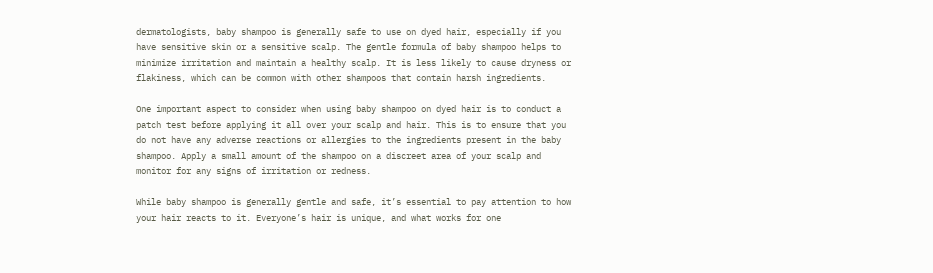dermatologists, baby shampoo is generally safe to use on dyed hair, especially if you have sensitive skin or a sensitive scalp. The gentle formula of baby shampoo helps to minimize irritation and maintain a healthy scalp. It is less likely to cause dryness or flakiness, which can be common with other shampoos that contain harsh ingredients.

One important aspect to consider when using baby shampoo on dyed hair is to conduct a patch test before applying it all over your scalp and hair. This is to ensure that you do not have any adverse reactions or allergies to the ingredients present in the baby shampoo. Apply a small amount of the shampoo on a discreet area of your scalp and monitor for any signs of irritation or redness.

While baby shampoo is generally gentle and safe, it’s essential to pay attention to how your hair reacts to it. Everyone’s hair is unique, and what works for one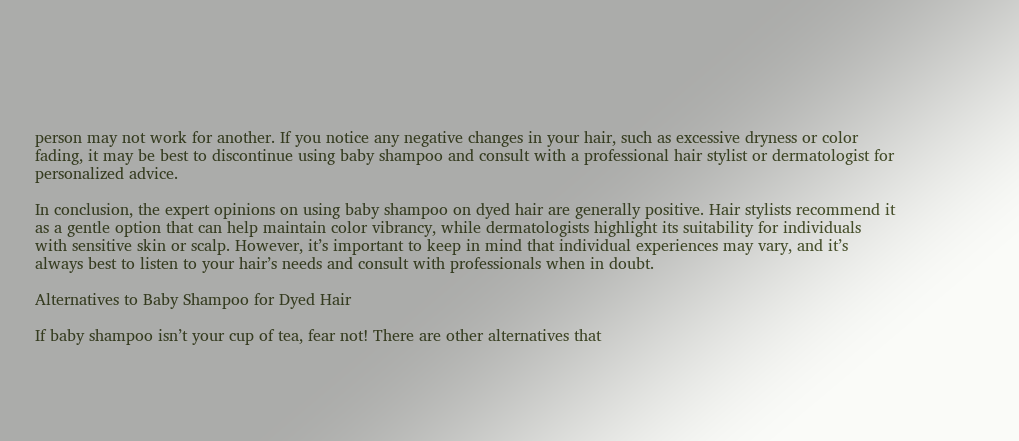person may not work for another. If you notice any negative changes in your hair, such as excessive dryness or color fading, it may be best to discontinue using baby shampoo and consult with a professional hair stylist or dermatologist for personalized advice.

In conclusion, the expert opinions on using baby shampoo on dyed hair are generally positive. Hair stylists recommend it as a gentle option that can help maintain color vibrancy, while dermatologists highlight its suitability for individuals with sensitive skin or scalp. However, it’s important to keep in mind that individual experiences may vary, and it’s always best to listen to your hair’s needs and consult with professionals when in doubt.

Alternatives to Baby Shampoo for Dyed Hair

If baby shampoo isn’t your cup of tea, fear not! There are other alternatives that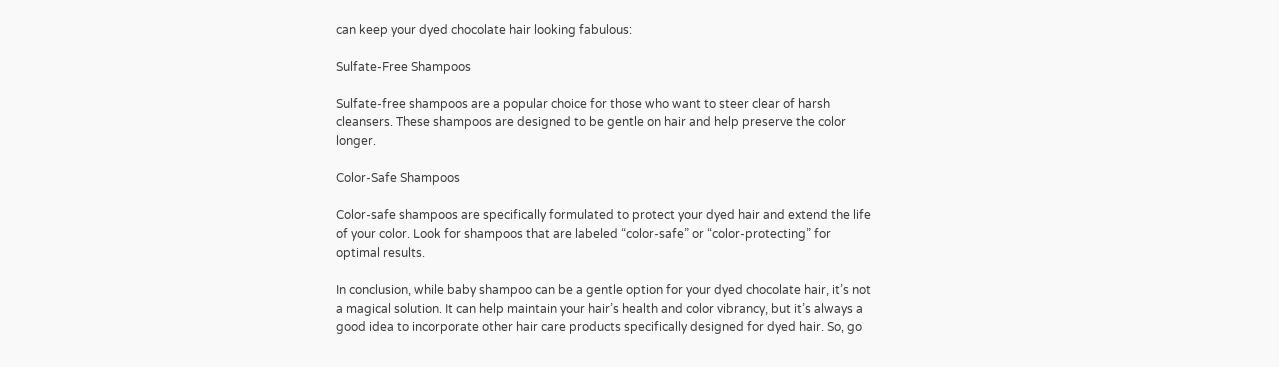can keep your dyed chocolate hair looking fabulous:

Sulfate-Free Shampoos

Sulfate-free shampoos are a popular choice for those who want to steer clear of harsh cleansers. These shampoos are designed to be gentle on hair and help preserve the color longer.

Color-Safe Shampoos

Color-safe shampoos are specifically formulated to protect your dyed hair and extend the life of your color. Look for shampoos that are labeled “color-safe” or “color-protecting” for optimal results.

In conclusion, while baby shampoo can be a gentle option for your dyed chocolate hair, it’s not a magical solution. It can help maintain your hair’s health and color vibrancy, but it’s always a good idea to incorporate other hair care products specifically designed for dyed hair. So, go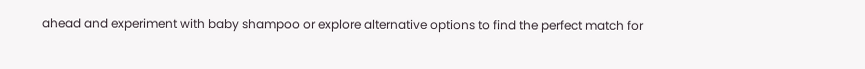ahead and experiment with baby shampoo or explore alternative options to find the perfect match for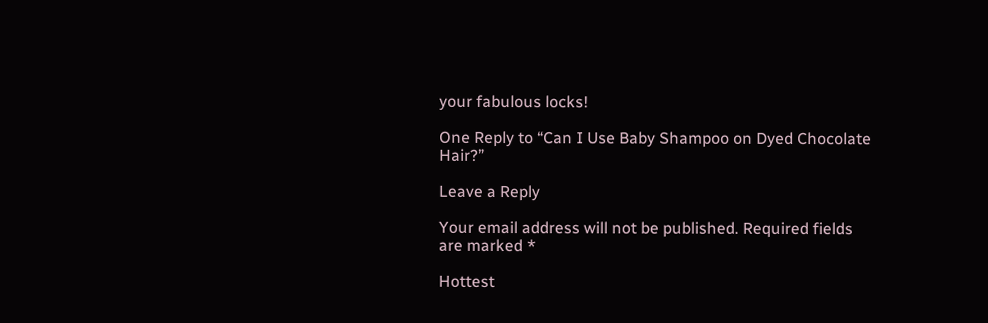your fabulous locks!

One Reply to “Can I Use Baby Shampoo on Dyed Chocolate Hair?”

Leave a Reply

Your email address will not be published. Required fields are marked *

Hottest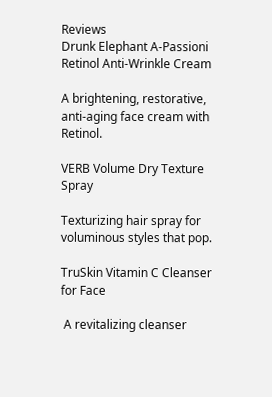Reviews
Drunk Elephant A-Passioni Retinol Anti-Wrinkle Cream

A brightening, restorative, anti-aging face cream with Retinol.

VERB Volume Dry Texture Spray

Texturizing hair spray for voluminous styles that pop.

TruSkin Vitamin C Cleanser for Face

 A revitalizing cleanser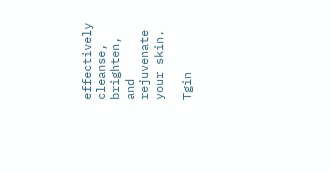effectively cleanse, brighten, and rejuvenate your skin.

Tgin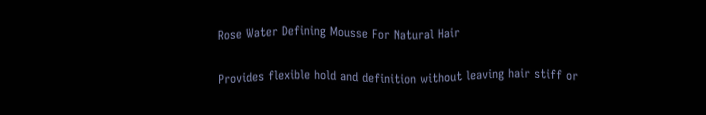Rose Water Defining Mousse For Natural Hair

Provides flexible hold and definition without leaving hair stiff or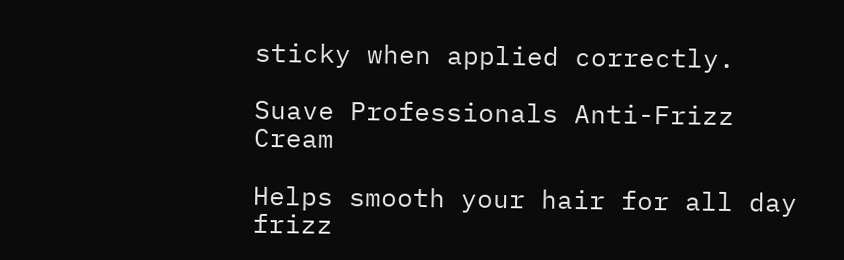sticky when applied correctly.

Suave Professionals Anti-Frizz Cream

Helps smooth your hair for all day frizz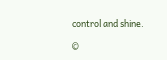control and shine.

©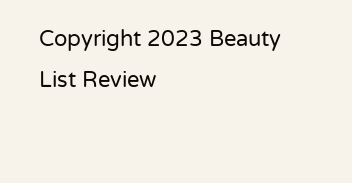Copyright 2023 Beauty List Review